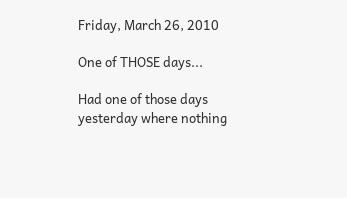Friday, March 26, 2010

One of THOSE days...

Had one of those days yesterday where nothing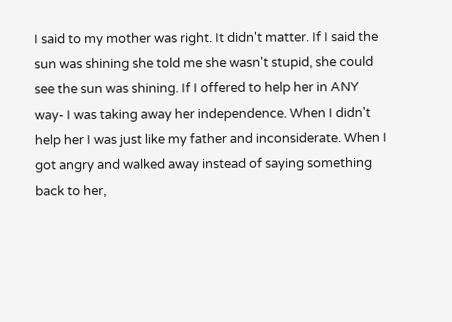I said to my mother was right. It didn't matter. If I said the sun was shining she told me she wasn't stupid, she could see the sun was shining. If I offered to help her in ANY way- I was taking away her independence. When I didn't help her I was just like my father and inconsiderate. When I got angry and walked away instead of saying something back to her,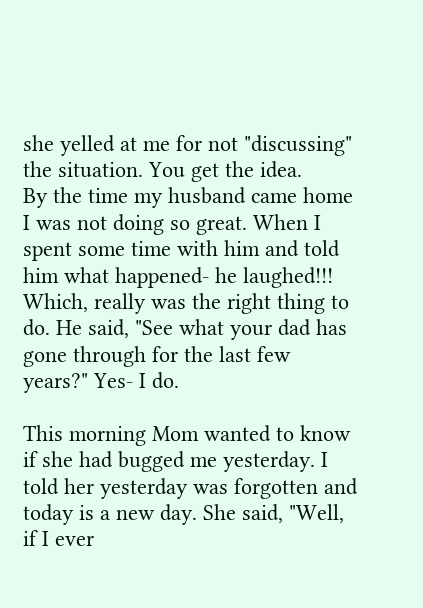she yelled at me for not "discussing" the situation. You get the idea.
By the time my husband came home I was not doing so great. When I spent some time with him and told him what happened- he laughed!!! Which, really was the right thing to do. He said, "See what your dad has gone through for the last few years?" Yes- I do.

This morning Mom wanted to know if she had bugged me yesterday. I told her yesterday was forgotten and today is a new day. She said, "Well, if I ever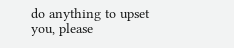do anything to upset you, please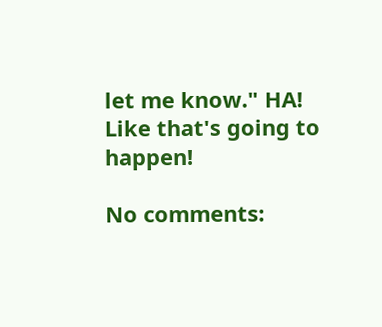let me know." HA! Like that's going to happen!

No comments: